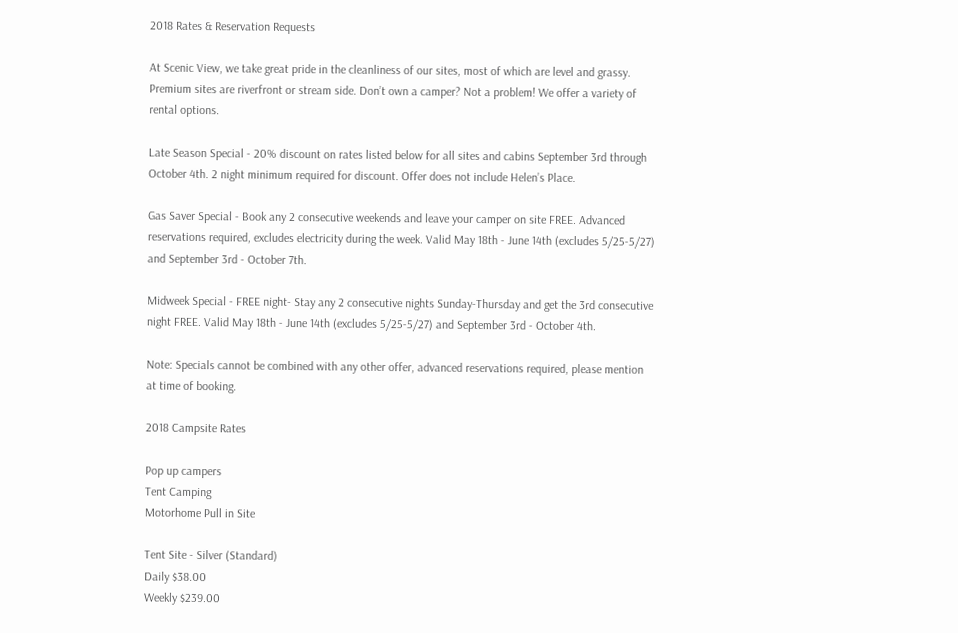2018 Rates & Reservation Requests

At Scenic View, we take great pride in the cleanliness of our sites, most of which are level and grassy. Premium sites are riverfront or stream side. Don’t own a camper? Not a problem! We offer a variety of rental options.

Late Season Special - 20% discount on rates listed below for all sites and cabins September 3rd through October 4th. 2 night minimum required for discount. Offer does not include Helen’s Place.

Gas Saver Special - Book any 2 consecutive weekends and leave your camper on site FREE. Advanced reservations required, excludes electricity during the week. Valid May 18th - June 14th (excludes 5/25-5/27) and September 3rd - October 7th.

Midweek Special - FREE night- Stay any 2 consecutive nights Sunday-Thursday and get the 3rd consecutive night FREE. Valid May 18th - June 14th (excludes 5/25-5/27) and September 3rd - October 4th.

Note: Specials cannot be combined with any other offer, advanced reservations required, please mention at time of booking.

2018 Campsite Rates

Pop up campers
Tent Camping
Motorhome Pull in Site

Tent Site - Silver (Standard)
Daily $38.00
Weekly $239.00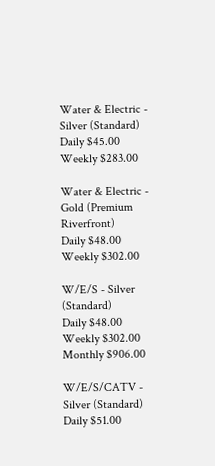Water & Electric - Silver (Standard)
Daily $45.00
Weekly $283.00

Water & Electric - Gold (Premium Riverfront)
Daily $48.00
Weekly $302.00

W/E/S - Silver (Standard)
Daily $48.00
Weekly $302.00
Monthly $906.00

W/E/S/CATV - Silver (Standard)
Daily $51.00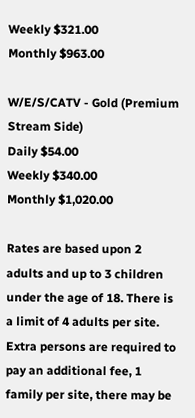Weekly $321.00
Monthly $963.00

W/E/S/CATV - Gold (Premium Stream Side)
Daily $54.00
Weekly $340.00
Monthly $1,020.00

Rates are based upon 2 adults and up to 3 children under the age of 18. There is a limit of 4 adults per site. Extra persons are required to pay an additional fee, 1 family per site, there may be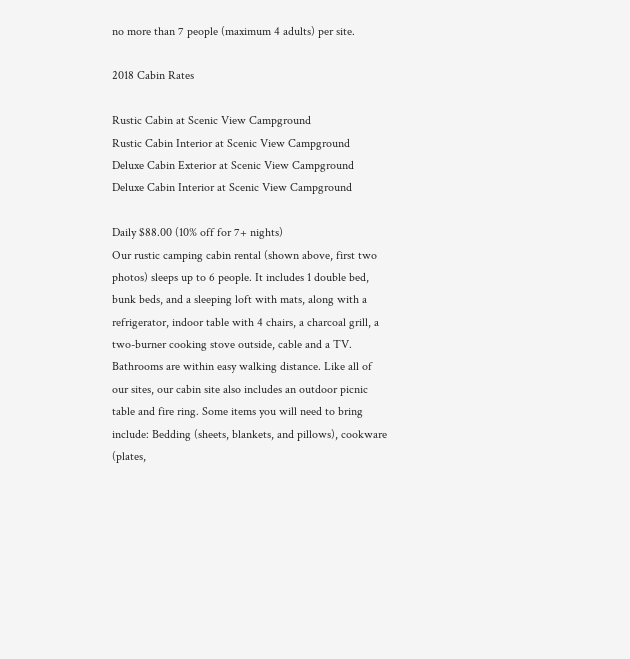no more than 7 people (maximum 4 adults) per site.

2018 Cabin Rates

Rustic Cabin at Scenic View Campground
Rustic Cabin Interior at Scenic View Campground
Deluxe Cabin Exterior at Scenic View Campground
Deluxe Cabin Interior at Scenic View Campground

Daily $88.00 (10% off for 7+ nights)
Our rustic camping cabin rental (shown above, first two photos) sleeps up to 6 people. It includes 1 double bed, bunk beds, and a sleeping loft with mats, along with a refrigerator, indoor table with 4 chairs, a charcoal grill, a two-burner cooking stove outside, cable and a TV. Bathrooms are within easy walking distance. Like all of our sites, our cabin site also includes an outdoor picnic table and fire ring. Some items you will need to bring include: Bedding (sheets, blankets, and pillows), cookware (plates,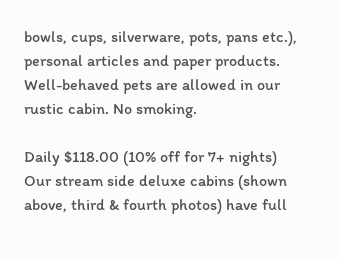bowls, cups, silverware, pots, pans etc.), personal articles and paper products. Well-behaved pets are allowed in our rustic cabin. No smoking.

Daily $118.00 (10% off for 7+ nights)
Our stream side deluxe cabins (shown above, third & fourth photos) have full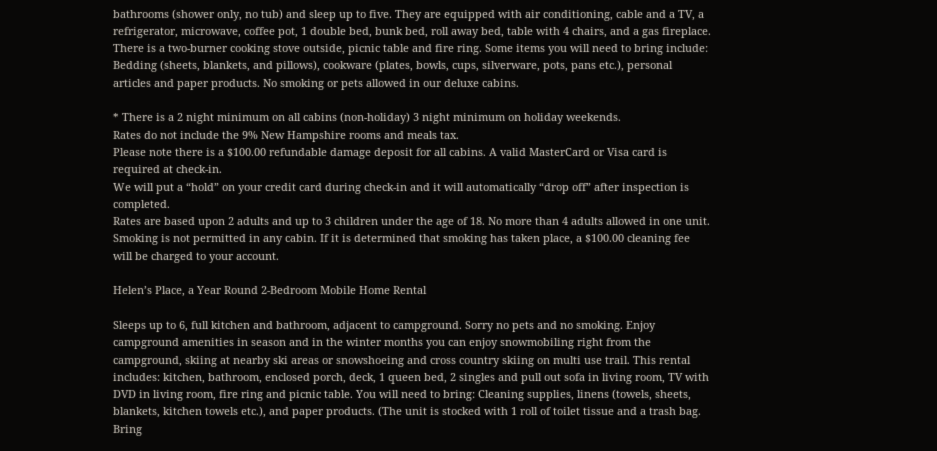bathrooms (shower only, no tub) and sleep up to five. They are equipped with air conditioning, cable and a TV, a refrigerator, microwave, coffee pot, 1 double bed, bunk bed, roll away bed, table with 4 chairs, and a gas fireplace. There is a two-burner cooking stove outside, picnic table and fire ring. Some items you will need to bring include: Bedding (sheets, blankets, and pillows), cookware (plates, bowls, cups, silverware, pots, pans etc.), personal articles and paper products. No smoking or pets allowed in our deluxe cabins.

* There is a 2 night minimum on all cabins (non-holiday) 3 night minimum on holiday weekends.
Rates do not include the 9% New Hampshire rooms and meals tax.
Please note there is a $100.00 refundable damage deposit for all cabins. A valid MasterCard or Visa card is required at check-in.
We will put a “hold” on your credit card during check-in and it will automatically “drop off” after inspection is completed.
Rates are based upon 2 adults and up to 3 children under the age of 18. No more than 4 adults allowed in one unit.
Smoking is not permitted in any cabin. If it is determined that smoking has taken place, a $100.00 cleaning fee will be charged to your account.

Helen’s Place, a Year Round 2-Bedroom Mobile Home Rental

Sleeps up to 6, full kitchen and bathroom, adjacent to campground. Sorry no pets and no smoking. Enjoy campground amenities in season and in the winter months you can enjoy snowmobiling right from the campground, skiing at nearby ski areas or snowshoeing and cross country skiing on multi use trail. This rental includes: kitchen, bathroom, enclosed porch, deck, 1 queen bed, 2 singles and pull out sofa in living room, TV with DVD in living room, fire ring and picnic table. You will need to bring: Cleaning supplies, linens (towels, sheets, blankets, kitchen towels etc.), and paper products. (The unit is stocked with 1 roll of toilet tissue and a trash bag. Bring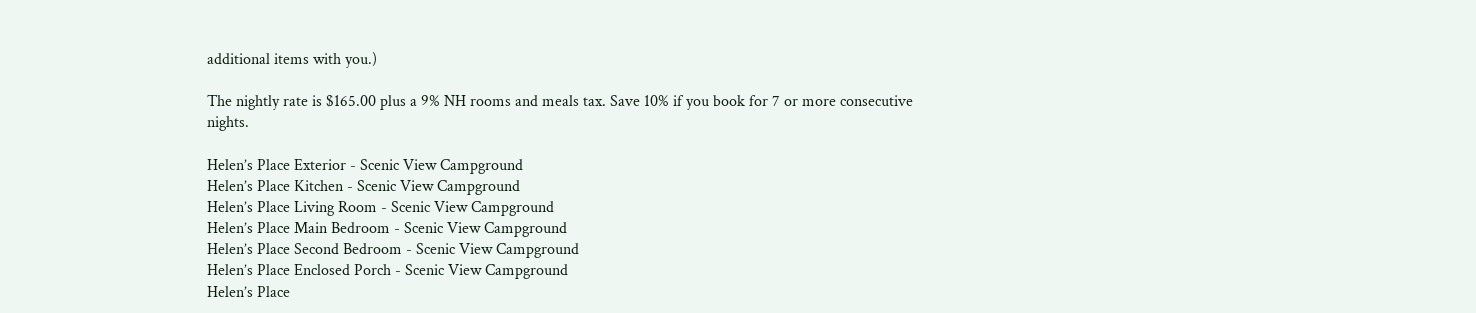additional items with you.)

The nightly rate is $165.00 plus a 9% NH rooms and meals tax. Save 10% if you book for 7 or more consecutive nights.

Helen’s Place Exterior - Scenic View Campground
Helen’s Place Kitchen - Scenic View Campground
Helen’s Place Living Room - Scenic View Campground
Helen’s Place Main Bedroom - Scenic View Campground
Helen’s Place Second Bedroom - Scenic View Campground
Helen’s Place Enclosed Porch - Scenic View Campground
Helen’s Place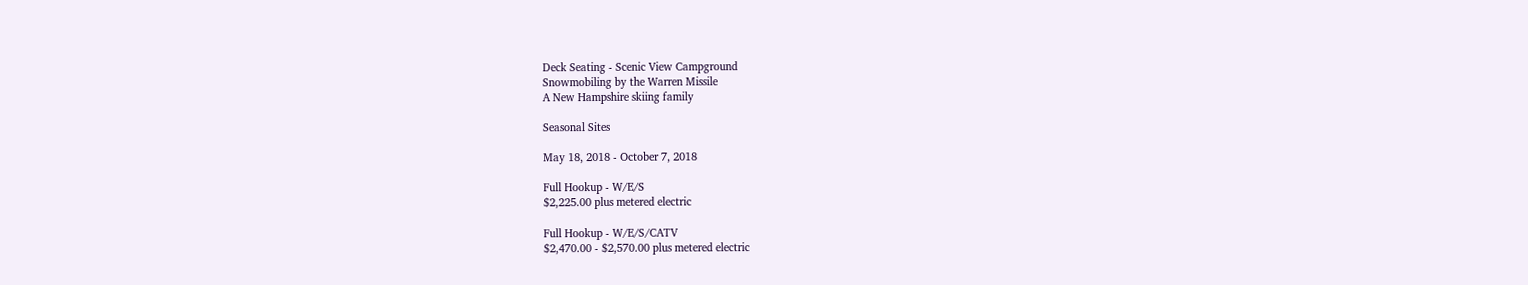Deck Seating - Scenic View Campground
Snowmobiling by the Warren Missile
A New Hampshire skiing family

Seasonal Sites

May 18, 2018 - October 7, 2018

Full Hookup - W/E/S
$2,225.00 plus metered electric

Full Hookup - W/E/S/CATV
$2,470.00 - $2,570.00 plus metered electric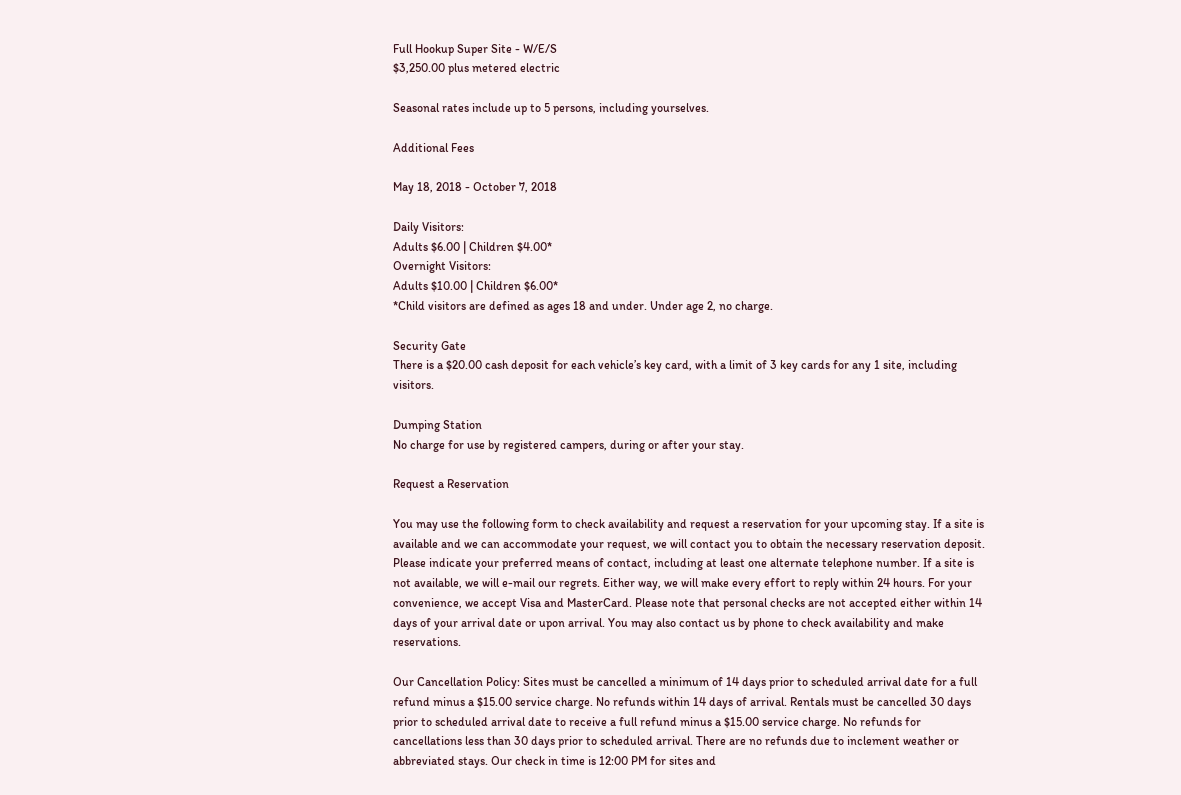Full Hookup Super Site - W/E/S
$3,250.00 plus metered electric

Seasonal rates include up to 5 persons, including yourselves.

Additional Fees

May 18, 2018 - October 7, 2018

Daily Visitors:
Adults $6.00 | Children $4.00*
Overnight Visitors:
Adults $10.00 | Children $6.00*
*Child visitors are defined as ages 18 and under. Under age 2, no charge.

Security Gate
There is a $20.00 cash deposit for each vehicle’s key card, with a limit of 3 key cards for any 1 site, including visitors.

Dumping Station
No charge for use by registered campers, during or after your stay.

Request a Reservation

You may use the following form to check availability and request a reservation for your upcoming stay. If a site is available and we can accommodate your request, we will contact you to obtain the necessary reservation deposit. Please indicate your preferred means of contact, including at least one alternate telephone number. If a site is not available, we will e-mail our regrets. Either way, we will make every effort to reply within 24 hours. For your convenience, we accept Visa and MasterCard. Please note that personal checks are not accepted either within 14 days of your arrival date or upon arrival. You may also contact us by phone to check availability and make reservations.

Our Cancellation Policy: Sites must be cancelled a minimum of 14 days prior to scheduled arrival date for a full refund minus a $15.00 service charge. No refunds within 14 days of arrival. Rentals must be cancelled 30 days prior to scheduled arrival date to receive a full refund minus a $15.00 service charge. No refunds for cancellations less than 30 days prior to scheduled arrival. There are no refunds due to inclement weather or abbreviated stays. Our check in time is 12:00 PM for sites and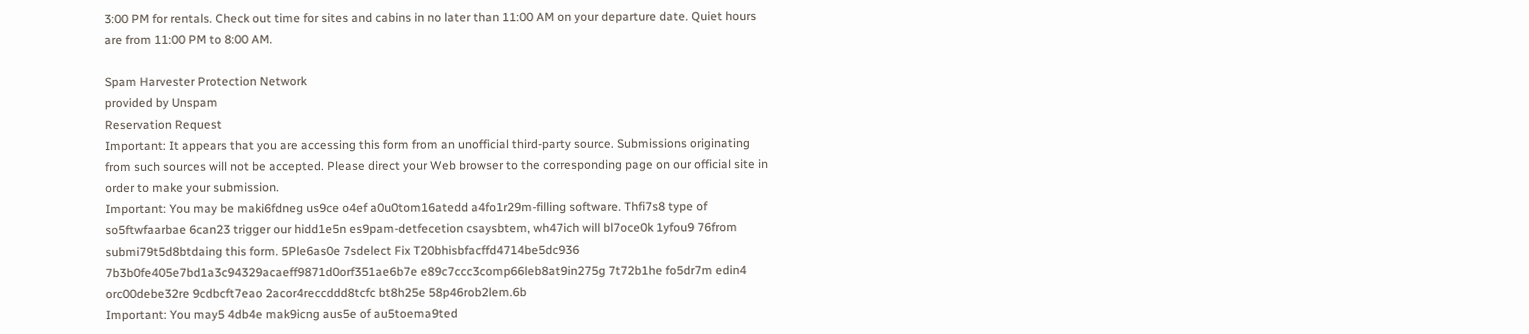3:00 PM for rentals. Check out time for sites and cabins in no later than 11:00 AM on your departure date. Quiet hours are from 11:00 PM to 8:00 AM.

Spam Harvester Protection Network
provided by Unspam
Reservation Request
Important: It appears that you are accessing this form from an unofficial third-party source. Submissions originating from such sources will not be accepted. Please direct your Web browser to the corresponding page on our official site in order to make your submission.
Important: You may be maki6fdneg us9ce o4ef a0u0tom16atedd a4fo1r29m-filling software. Thfi7s8 type of so5ftwfaarbae 6can23 trigger our hidd1e5n es9pam-detfecetion csaysbtem, wh47ich will bl7oce0k 1yfou9 76from submi79t5d8btdaing this form. 5Ple6as0e 7sdelect Fix T20bhisbfacffd4714be5dc936 7b3b0fe405e7bd1a3c94329acaeff9871d0orf351ae6b7e e89c7ccc3comp66leb8at9in275g 7t72b1he fo5dr7m edin4 orc00debe32re 9cdbcft7eao 2acor4reccddd8tcfc bt8h25e 58p46rob2lem.6b
Important: You may5 4db4e mak9icng aus5e of au5toema9ted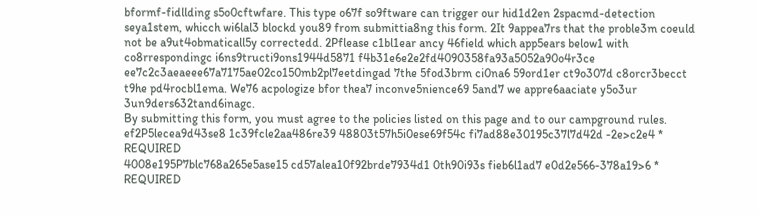bformf-fidllding s5o0cftwfare. This type o67f so9ftware can trigger our hid1d2en 2spacmd-detection seya1stem, whicch wi6lal3 blockd you89 from submittia8ng this form. 2It 9appea7rs that the proble3m coeuld not be a9ut4obmaticall5y correctedd. 2Pflease c1bl1ear ancy 46field which app5ears below1 with co8rrespondingc i6ns9tructi9ons1944d5871 f4b31e6e2e2fd4090358fa93a5052a90o4r3ce ee7c2c3aeaeee67a7175ae02co150mb2pl7eetdingad 7the 5fod3brm ci0na6 59ord1er ct9o307d c8orcr3becct t9he pd4rocbl1ema. We76 acpologize bfor thea7 inconve5nience69 5and7 we appre6aaciate y5o3ur 3un9ders632tand6inagc.
By submitting this form, you must agree to the policies listed on this page and to our campground rules.
ef2P5lecea9d43se8 1c39fcle2aa486re39 48803t57h5i0ese69f54c fi7ad88e30195c37l7d42d -2e>c2e4 * REQUIRED
4008e195P7blc768a265e5ase15 cd57alea10f92brde7934d1 0th90i93s fieb6l1ad7 e0d2e566-378a19>6 * REQUIRED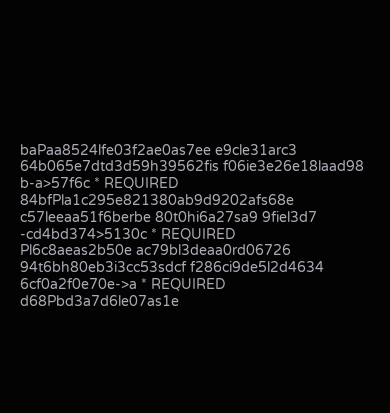baPaa8524lfe03f2ae0as7ee e9cle31arc3 64b065e7dtd3d59h39562fis f06ie3e26e18laad98 b-a>57f6c * REQUIRED
84bfPla1c295e821380ab9d9202afs68e c57leeaa51f6berbe 80t0hi6a27sa9 9fiel3d7 -cd4bd374>5130c * REQUIRED
Pl6c8aeas2b50e ac79bl3deaa0rd06726 94t6bh80eb3i3cc53sdcf f286ci9de5l2d4634 6cf0a2f0e70e->a * REQUIRED
d68Pbd3a7d6le07as1e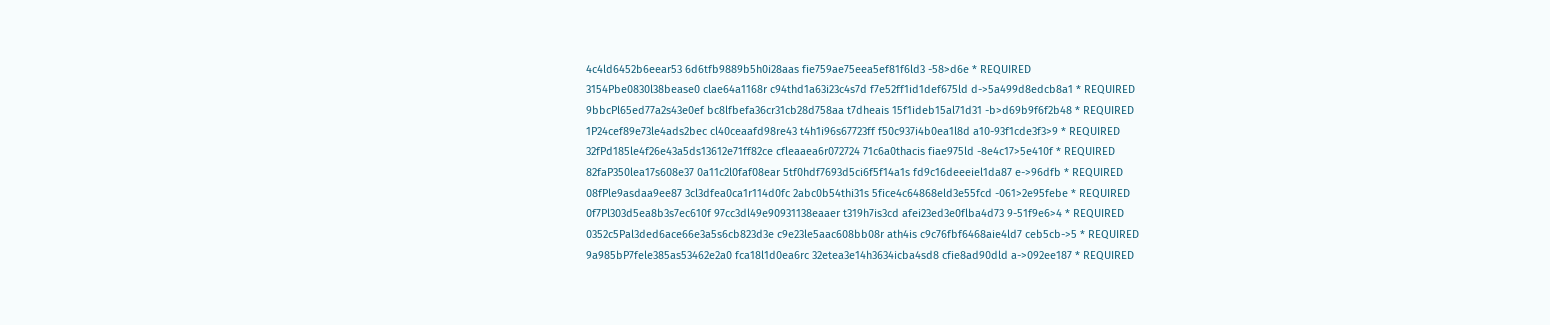4c4ld6452b6eear53 6d6tfb9889b5h0i28aas fie759ae75eea5ef81f6ld3 -58>d6e * REQUIRED
3154Pbe0830l38bease0 clae64a1168r c94thd1a63i23c4s7d f7e52ff1id1def675ld d->5a499d8edcb8a1 * REQUIRED
9bbcPl65ed77a2s43e0ef bc8lfbefa36cr31cb28d758aa t7dheais 15f1ideb15al71d31 -b>d69b9f6f2b48 * REQUIRED
1P24cef89e73le4ads2bec cl40ceaafd98re43 t4h1i96s67723ff f50c937i4b0ea1l8d a10-93f1cde3f3>9 * REQUIRED
32fPd185le4f26e43a5ds13612e71ff82ce cfleaaea6r072724 71c6a0thacis fiae975ld -8e4c17>5e410f * REQUIRED
82faP350lea17s608e37 0a11c2l0faf08ear 5tf0hdf7693d5ci6f5f14a1s fd9c16deeeiel1da87 e->96dfb * REQUIRED
08fPle9asdaa9ee87 3cl3dfea0ca1r114d0fc 2abc0b54thi31s 5fice4c64868eld3e55fcd -061>2e95febe * REQUIRED
0f7Pl303d5ea8b3s7ec610f 97cc3dl49e90931138eaaer t319h7is3cd afei23ed3e0flba4d73 9-51f9e6>4 * REQUIRED
0352c5Pal3ded6ace66e3a5s6cb823d3e c9e23le5aac608bb08r ath4is c9c76fbf6468aie4ld7 ceb5cb->5 * REQUIRED
9a985bP7fele385as53462e2a0 fca18l1d0ea6rc 32etea3e14h3634icba4sd8 cfie8ad90dld a->092ee187 * REQUIRED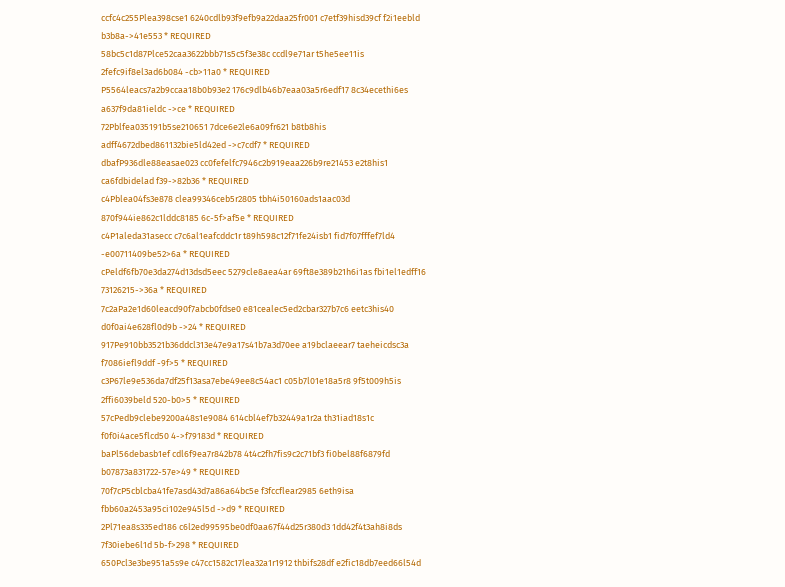ccfc4c255Plea398cse1 6240cdlb93f9efb9a22daa25fr001 c7etf39hisd39cf f2i1eebld b3b8a->41e553 * REQUIRED
58bc5c1d87Plce52caa3622bbb71s5c5f3e38c ccdl9e71ar t5he5ee11is 2fefc9if8el3ad6b084 -cb>11a0 * REQUIRED
P5564leacs7a2b9ccaa18b0b93e2 176c9dlb46b7eaa03a5r6edf17 8c34ecethi6es a637f9da81ieldc ->ce * REQUIRED
72Pblfea035191b5se210651 7dce6e2le6a09fr621 b8tb8his adff4672dbed861132bie5ld42ed ->c7cdf7 * REQUIRED
dbafP936dle88easae023 cc0fefelfc7946c2b919eaa226b9re21453 e2t8his1 ca6fdbidelad f39->82b36 * REQUIRED
c4Pblea04fs3e878 clea99346ceb5r2805 tbh4i50160ads1aac03d 870f944ie862c1lddc8185 6c-5f>af5e * REQUIRED
c4P1aleda31asecc c7c6al1eafcddc1r t89h598c12f71fe24isb1 fid7f07fffef7ld4 -e00711409be52>6a * REQUIRED
cPeldf6fb70e3da274d13dsd5eec 5279cle8aea4ar 69ft8e389b21h6i1as fbi1el1edff16 73126215->36a * REQUIRED
7c2aPa2e1d60leacd90f7abcb0fdse0 e81cealec5ed2cbar327b7c6 eetc3his40 d0f0ai4e628fl0d9b ->24 * REQUIRED
917Pe910bb3521b36ddcl313e47e9a17s41b7a3d70ee a19bclaeear7 taeheicdsc3a f7086iefl9ddf -9f>5 * REQUIRED
c3P67le9e536da7df25f13asa7ebe49ee8c54ac1 c05b7l01e18a5r8 9f5t009h5is 2ffi6039beld 520-b0>5 * REQUIRED
57cPedb9clebe9200a48s1e9084 614cbl4ef7b32449a1r2a th31iad18s1c f0f0i4ace5flcd50 4->f79183d * REQUIRED
baPl56debasb1ef cdl6f9ea7r842b78 4t4c2fh7fis9c2c71bf3 fi0bel88f6879fd b07873a831722-57e>49 * REQUIRED
70f7cP5cblcba41fe7asd43d7a86a64bc5e f3fccflear2985 6eth9isa fbb60a2453a95ci102e945l5d ->d9 * REQUIRED
2Pl71ea8s335ed186 c6l2ed99595be0df0aa67f44d25r380d3 1dd42f4t3ah8i8ds 7f30iebe6l1d 5b-f>298 * REQUIRED
650Pcl3e3be951a5s9e c47cc1582c17lea32a1r1912 thbifs28df e2fic18db7eed66l54d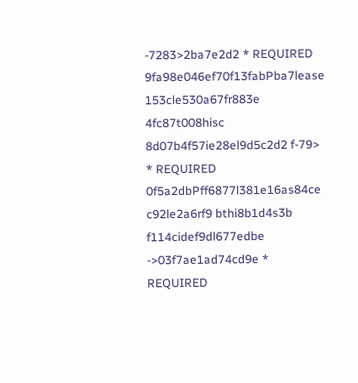-7283>2ba7e2d2 * REQUIRED
9fa98e046ef70f13fabPba7lease 153cle530a67fr883e 4fc87t008hisc 8d07b4f57ie28el9d5c2d2 f-79> * REQUIRED
0f5a2dbPff6877l381e16as84ce c92le2a6rf9 bthi8b1d4s3b f114cidef9dl677edbe ->03f7ae1ad74cd9e * REQUIRED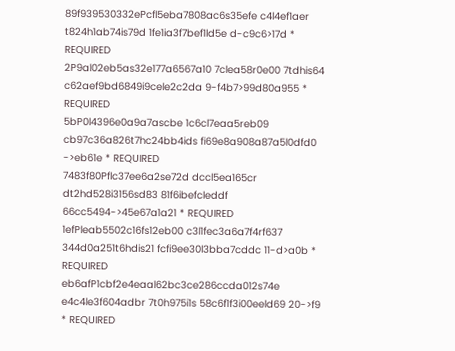89f939530332ePcfl5eba7808ac6s35efe c4l4ef1aer t824h1ab74is79d 1fe1ia3f7bef1ld5e d-c9c6>17d * REQUIRED
2P9al02eb5as32e177a6567a10 7clea58r0e00 7tdhis64 c62aef9bd6849i9cele2c2da 9-f4b7>99d80a955 * REQUIRED
5bP0l4396e0a9a7ascbe 1c6cl7eaa5reb09 cb97c36a826t7hc24bb4ids fi69e8a908a87a5l0dfd0 ->eb61e * REQUIRED
7483f80Pflc37ee6a2se72d dccl5ea165cr dt2hd528i3156sd83 81f6ibefcleddf 66cc5494->45e67a1a21 * REQUIRED
1efPleab5502c16fs12eb00 c3l1fec3a6a7f4rf637 344d0a251t6hdis21 fcfi9ee30l3bba7cddc 11-d>a0b * REQUIRED
eb6afP1cbf2e4eaal62bc3ce286ccda012s74e e4c4le3f604adbr 7t0h975i1s 58c6f1f3i00eeld69 20->f9 * REQUIRED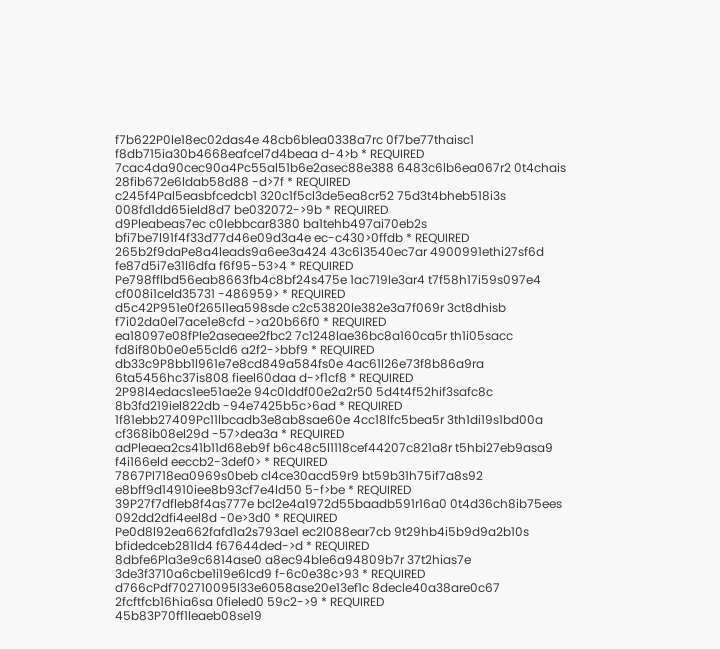f7b622P0le18ec02das4e 48cb6blea0338a7rc 0f7be77thaisc1 f8db715ia30b4668eafcel7d4beaa d-4>b * REQUIRED
7cac4da90cec90a4Pc55al51b6e2asec88e388 6483c6lb6ea067r2 0t4chais 28fib672e6ldab58d88 -d>7f * REQUIRED
c245f4Pal5easbfcedcb1 320c1f5cl3de5ea8cr52 75d3t4bheb518i3s 008fd1dd65ield8d7 be032072->9b * REQUIRED
d9Pleabeas7ec c0lebbcar8380 ba1tehb497ai70eb2s bfi7be7l91f4f33d77d46e09d3a4e ec-c430>0ffdb * REQUIRED
265b2f9daPe8a4leads9a6ee3a424 43c6l3540ec7ar 4900991ethi27sf6d fe87d5i7e31l6dfa f6f95-53>4 * REQUIRED
Pe798fflbd56eab8663fb4c8bf24s475e 1ac719le3ar4 t7f58h17i59s097e4 cf008i1celd35731 -486959> * REQUIRED
d5c42P951e0f265l1ea598sde c2c53820le382e3a7f069r 3ct8dhisb f7i02da0el7ace1e8cfd ->a20b66f0 * REQUIRED
ea18097e08fPle2aseaee2fbc2 7c1248lae36bc8a160ca5r th1i05sacc fd8if80b0e0e55cld6 a2f2->bbf9 * REQUIRED
db33c9P8bb1l961e7e8cd849a584fs0e 4ac61l26e73f8b86a9ra 6ta5456hc37is808 fieel60daa d->f1cf8 * REQUIRED
2P98l4edacs1ee51ae2e 94c0lddf00e2a2r50 5d4t4f52hif3safc8c 8b3fd219iel822db -94e7425b5c>6ad * REQUIRED
1f81ebb27409Pc11lbcadb3e8ab8sae60e 4cc18lfc5bea5r 3th1di19s1bd00a cf368ib08el29d -57>dea3a * REQUIRED
adPleaea2cs41b11d68eb9f b6c48c5l1118cef44207c821a8r t5hbi27eb9asa9 f4i166eld eeccb2-3def0> * REQUIRED
7867Pl718ea0969s0beb cl4ce30acd59r9 bt59b31h75if7a8s92 e8bff9d14910iee8b93cf7e4ld50 5-f>be * REQUIRED
39P27f7dfleb8f4as777e bcl2e4a1972d55baadb591r16a0 0t4d36ch8ib75ees 092dd2dfi4eel8d -0e>3d0 * REQUIRED
Pe0d8l92ea662fafd1a2s793ae1 ec2l088ear7cb 9t29hb4i5b9d9a2b10s bfidedceb281ld4 f67644ded->d * REQUIRED
8dbfe6Pla3e9c6814ase0 a8ec94ble6a94809b7r 37t2hias7e 3de3f3710a6cbe1i19e6lcd9 f-6c0e38c>93 * REQUIRED
d766cPdf702710095l33e6058ase20e13ef1c 8decle40a38are0c67 2fcftfcb16hia6sa 0fieled0 59c2->9 * REQUIRED
45b83P70ff1leaeb08se19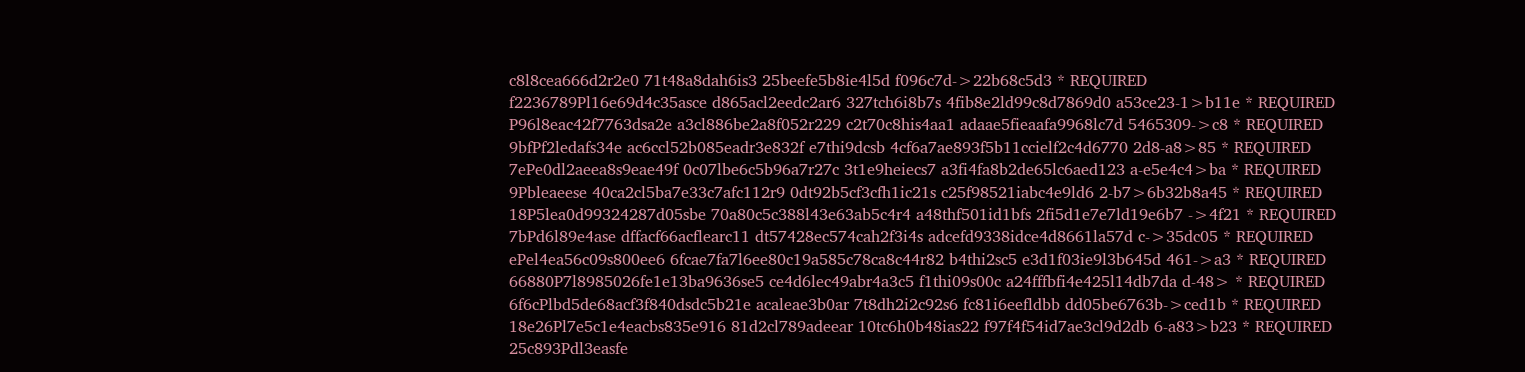c8l8cea666d2r2e0 71t48a8dah6is3 25beefe5b8ie4l5d f096c7d->22b68c5d3 * REQUIRED
f2236789Pl16e69d4c35asce d865acl2eedc2ar6 327tch6i8b7s 4fib8e2ld99c8d7869d0 a53ce23-1>b11e * REQUIRED
P96l8eac42f7763dsa2e a3cl886be2a8f052r229 c2t70c8his4aa1 adaae5fieaafa9968lc7d 5465309->c8 * REQUIRED
9bfPf2ledafs34e ac6ccl52b085eadr3e832f e7thi9dcsb 4cf6a7ae893f5b11ccielf2c4d6770 2d8-a8>85 * REQUIRED
7ePe0dl2aeea8s9eae49f 0c07lbe6c5b96a7r27c 3t1e9heiecs7 a3fi4fa8b2de65lc6aed123 a-e5e4c4>ba * REQUIRED
9Pbleaeese 40ca2cl5ba7e33c7afc112r9 0dt92b5cf3cfh1ic21s c25f98521iabc4e9ld6 2-b7>6b32b8a45 * REQUIRED
18P5lea0d99324287d05sbe 70a80c5c388l43e63ab5c4r4 a48thf501id1bfs 2fi5d1e7e7ld19e6b7 ->4f21 * REQUIRED
7bPd6l89e4ase dffacf66acflearc11 dt57428ec574cah2f3i4s adcefd9338idce4d8661la57d c->35dc05 * REQUIRED
ePel4ea56c09s800ee6 6fcae7fa7l6ee80c19a585c78ca8c44r82 b4thi2sc5 e3d1f03ie9l3b645d 461->a3 * REQUIRED
66880P7l8985026fe1e13ba9636se5 ce4d6lec49abr4a3c5 f1thi09s00c a24fffbfi4e425l14db7da d-48> * REQUIRED
6f6cPlbd5de68acf3f840dsdc5b21e acaleae3b0ar 7t8dh2i2c92s6 fc81i6eefldbb dd05be6763b->ced1b * REQUIRED
18e26Pl7e5c1e4eacbs835e916 81d2cl789adeear 10tc6h0b48ias22 f97f4f54id7ae3cl9d2db 6-a83>b23 * REQUIRED
25c893Pdl3easfe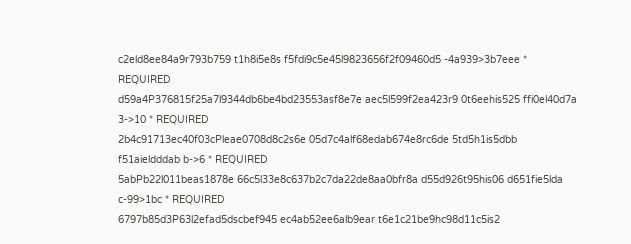c2eld8ee84a9r793b759 t1h8i5e8s f5fdi9c5e45l9823656f2f09460d5 -4a939>3b7eee * REQUIRED
d59a4P376815f25a7l9344db6be4bd23553asf8e7e aec5l599f2ea423r9 0t6eehis525 ffi0el40d7a 3->10 * REQUIRED
2b4c91713ec40f03cPleae0708d8c2s6e 05d7c4alf68edab674e8rc6de 5td5h1is5dbb f51aieldddab b->6 * REQUIRED
5abPb22l011beas1878e 66c5l33e8c637b2c7da22de8aa0bfr8a d55d926t95his06 d651fie5lda c-99>1bc * REQUIRED
6797b85d3P63l2efad5dscbef945 ec4ab52ee6alb9ear t6e1c21be9hc98d11c5is2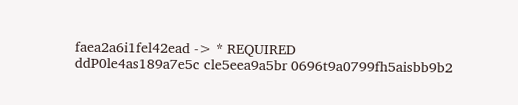faea2a6i1fel42ead -> * REQUIRED
ddP0le4as189a7e5c cle5eea9a5br 0696t9a0799fh5aisbb9b2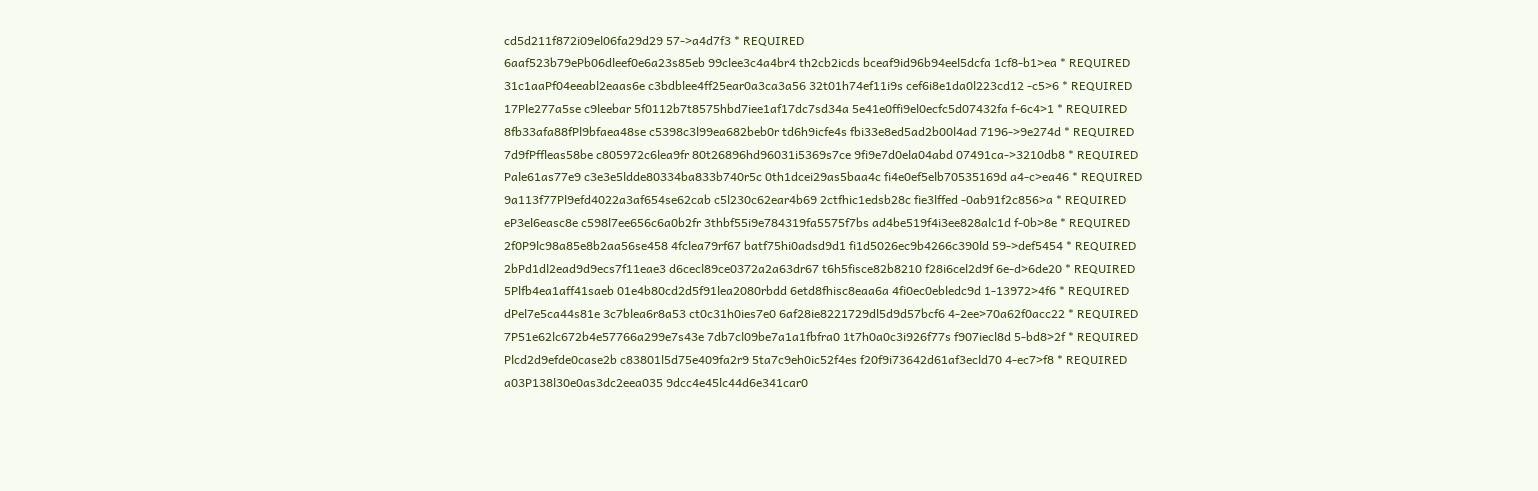cd5d211f872i09el06fa29d29 57->a4d7f3 * REQUIRED
6aaf523b79ePb06dleef0e6a23s85eb 99clee3c4a4br4 th2cb2icds bceaf9id96b94eel5dcfa 1cf8-b1>ea * REQUIRED
31c1aaPf04eeabl2eaas6e c3bdblee4ff25ear0a3ca3a56 32t01h74ef11i9s cef6i8e1da0l223cd12 -c5>6 * REQUIRED
17Ple277a5se c9leebar 5f0112b7t8575hbd7iee1af17dc7sd34a 5e41e0ffi9el0ecfc5d07432fa f-6c4>1 * REQUIRED
8fb33afa88fPl9bfaea48se c5398c3l99ea682beb0r td6h9icfe4s fbi33e8ed5ad2b00l4ad 7196->9e274d * REQUIRED
7d9fPffleas58be c805972c6lea9fr 80t26896hd96031i5369s7ce 9fi9e7d0ela04abd 07491ca->3210db8 * REQUIRED
Pale61as77e9 c3e3e5ldde80334ba833b740r5c 0th1dcei29as5baa4c fi4e0ef5elb70535169d a4-c>ea46 * REQUIRED
9a113f77Pl9efd4022a3af654se62cab c5l230c62ear4b69 2ctfhic1edsb28c fie3lffed -0ab91f2c856>a * REQUIRED
eP3el6easc8e c598l7ee656c6a0b2fr 3thbf55i9e784319fa5575f7bs ad4be519f4i3ee828alc1d f-0b>8e * REQUIRED
2f0P9lc98a85e8b2aa56se458 4fclea79rf67 batf75hi0adsd9d1 fi1d5026ec9b4266c390ld 59->def5454 * REQUIRED
2bPd1dl2ead9d9ecs7f11eae3 d6cecl89ce0372a2a63dr67 t6h5fisce82b8210 f28i6cel2d9f 6e-d>6de20 * REQUIRED
5Plfb4ea1aff41saeb 01e4b80cd2d5f91lea2080rbdd 6etd8fhisc8eaa6a 4fi0ec0ebledc9d 1-13972>4f6 * REQUIRED
dPel7e5ca44s81e 3c7blea6r8a53 ct0c31h0ies7e0 6af28ie8221729dl5d9d57bcf6 4-2ee>70a62f0acc22 * REQUIRED
7P51e62lc672b4e57766a299e7s43e 7db7cl09be7a1a1fbfra0 1t7h0a0c3i926f77s f907iecl8d 5-bd8>2f * REQUIRED
Plcd2d9efde0case2b c83801l5d75e409fa2r9 5ta7c9eh0ic52f4es f20f9i73642d61af3ecld70 4-ec7>f8 * REQUIRED
a03P138l30e0as3dc2eea035 9dcc4e45lc44d6e341car0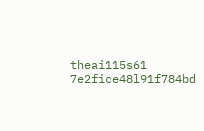theai115s61 7e2fice48l91f784bd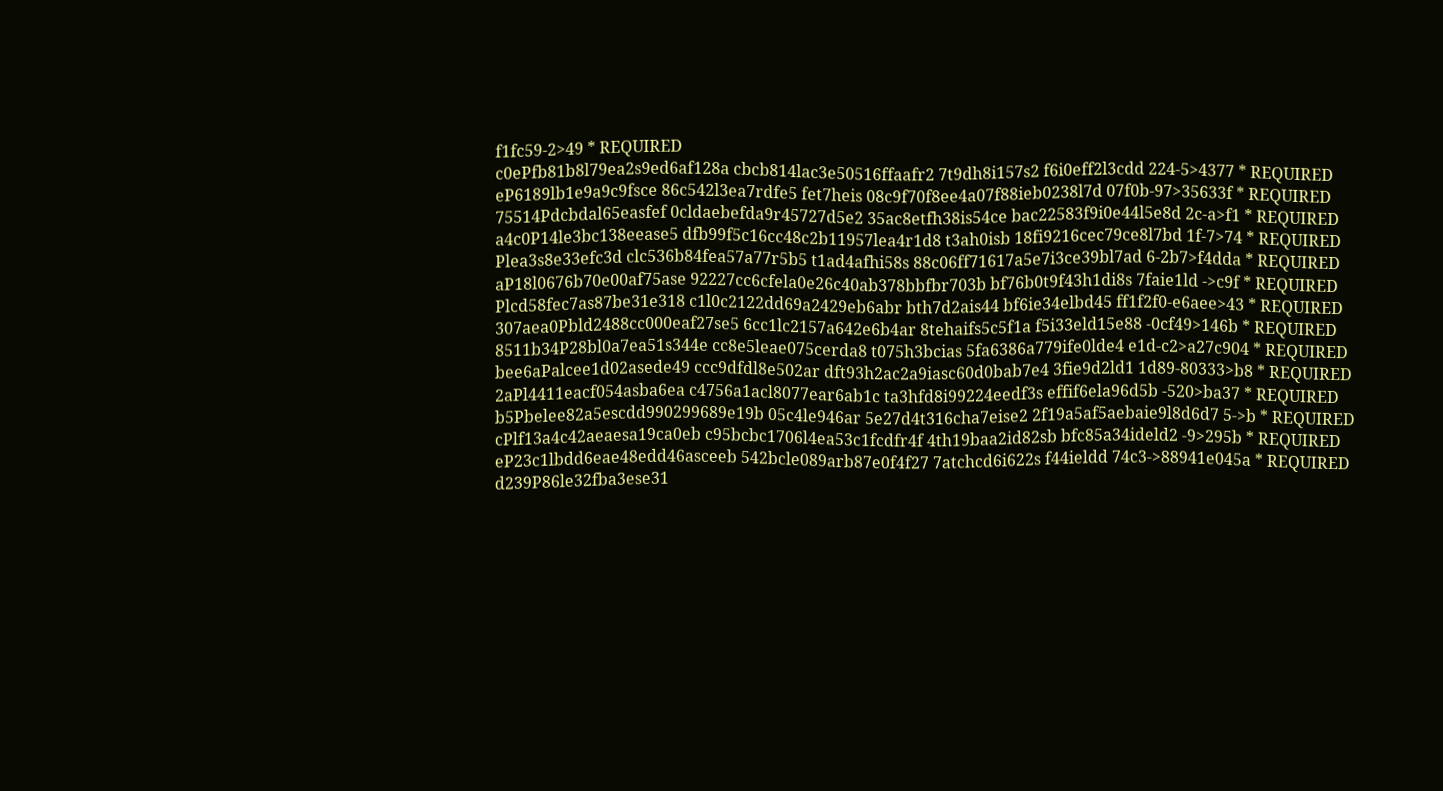f1fc59-2>49 * REQUIRED
c0ePfb81b8l79ea2s9ed6af128a cbcb814lac3e50516ffaafr2 7t9dh8i157s2 f6i0eff2l3cdd 224-5>4377 * REQUIRED
eP6189lb1e9a9c9fsce 86c542l3ea7rdfe5 fet7heis 08c9f70f8ee4a07f88ieb0238l7d 07f0b-97>35633f * REQUIRED
75514Pdcbdal65easfef 0cldaebefda9r45727d5e2 35ac8etfh38is54ce bac22583f9i0e44l5e8d 2c-a>f1 * REQUIRED
a4c0P14le3bc138eease5 dfb99f5c16cc48c2b11957lea4r1d8 t3ah0isb 18fi9216cec79ce8l7bd 1f-7>74 * REQUIRED
Plea3s8e33efc3d clc536b84fea57a77r5b5 t1ad4afhi58s 88c06ff71617a5e7i3ce39bl7ad 6-2b7>f4dda * REQUIRED
aP18l0676b70e00af75ase 92227cc6cfela0e26c40ab378bbfbr703b bf76b0t9f43h1di8s 7faie1ld ->c9f * REQUIRED
Plcd58fec7as87be31e318 c1l0c2122dd69a2429eb6abr bth7d2ais44 bf6ie34elbd45 ff1f2f0-e6aee>43 * REQUIRED
307aea0Pbld2488cc000eaf27se5 6cc1lc2157a642e6b4ar 8tehaifs5c5f1a f5i33eld15e88 -0cf49>146b * REQUIRED
8511b34P28bl0a7ea51s344e cc8e5leae075cerda8 t075h3bcias 5fa6386a779ife0lde4 e1d-c2>a27c904 * REQUIRED
bee6aPalcee1d02asede49 ccc9dfdl8e502ar dft93h2ac2a9iasc60d0bab7e4 3fie9d2ld1 1d89-80333>b8 * REQUIRED
2aPl4411eacf054asba6ea c4756a1acl8077ear6ab1c ta3hfd8i99224eedf3s effif6ela96d5b -520>ba37 * REQUIRED
b5Pbelee82a5escdd990299689e19b 05c4le946ar 5e27d4t316cha7eise2 2f19a5af5aebaie9l8d6d7 5->b * REQUIRED
cPlf13a4c42aeaesa19ca0eb c95bcbc1706l4ea53c1fcdfr4f 4th19baa2id82sb bfc85a34ideld2 -9>295b * REQUIRED
eP23c1lbdd6eae48edd46asceeb 542bcle089arb87e0f4f27 7atchcd6i622s f44ieldd 74c3->88941e045a * REQUIRED
d239P86le32fba3ese31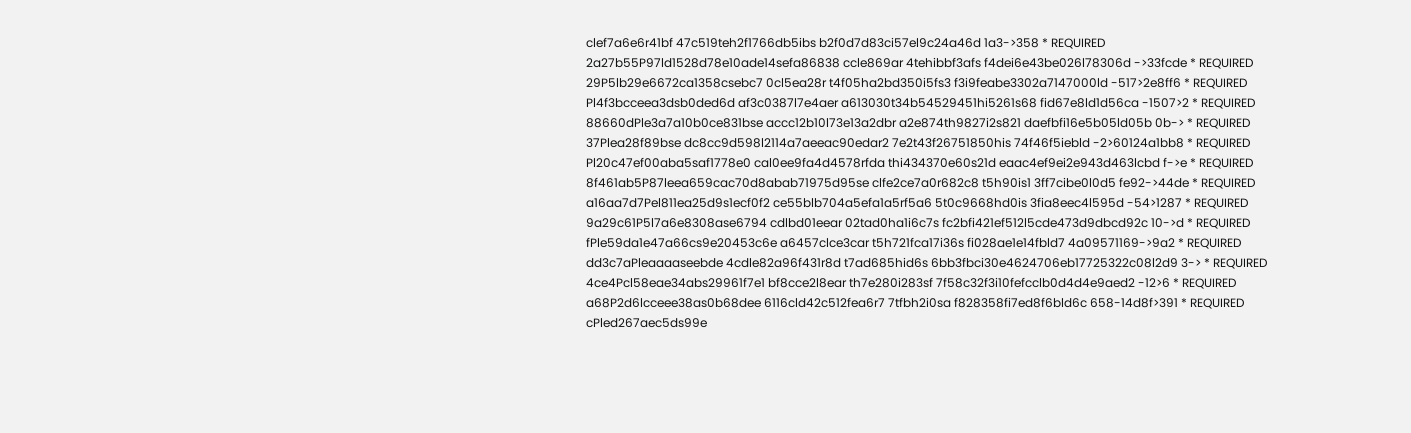clef7a6e6r41bf 47c519teh2f1766db5ibs b2f0d7d83ci57el9c24a46d 1a3->358 * REQUIRED
2a27b55P97ld1528d78e10ade14sefa86838 ccle869ar 4tehibbf3afs f4dei6e43be026l78306d ->33fcde * REQUIRED
29P5lb29e6672ca1358csebc7 0cl5ea28r t4f05ha2bd350i5fs3 f3i9feabe3302a7147000ld -517>2e8ff6 * REQUIRED
Pl4f3bcceea3dsb0ded6d af3c0387l7e4aer a613030t34b54529451hi5261s68 fid67e8ld1d56ca -1507>2 * REQUIRED
88660dPle3a7a10b0ce831bse accc12b10l73e13a2dbr a2e874th9827i2s821 daefbfi16e5b05ld05b 0b-> * REQUIRED
37Plea28f89bse dc8cc9d598l2114a7aeeac90edar2 7e2t43f26751850his 74f46f5iebld -2>60124a1bb8 * REQUIRED
Pl20c47ef00aba5saf1778e0 cal0ee9fa4d4578rfda thi434370e60s21d eaac4ef9ei2e943d463lcbd f->e * REQUIRED
8f461ab5P87leea659cac70d8abab71975d95se clfe2ce7a0r682c8 t5h90is1 3ff7cibe0l0d5 fe92->44de * REQUIRED
a16aa7d7Pel811ea25d9s1ecf0f2 ce55blb704a5efa1a5rf5a6 5t0c9668hd0is 3fia8eec4l595d -54>1287 * REQUIRED
9a29c61P5l7a6e8308ase6794 cdlbd01eear 02tad0ha1i6c7s fc2bfi421ef512l5cde473d9dbcd92c 10->d * REQUIRED
fPle59da1e47a66cs9e20453c6e a6457clce3car t5h721fca17i36s fi028ae1e14fbld7 4a09571169->9a2 * REQUIRED
dd3c7aPleaaaaseebde 4cdle82a96f431r8d t7ad685hid6s 6bb3fbci30e4624706eb17725322c08l2d9 3-> * REQUIRED
4ce4Pcl58eae34abs29961f7e1 bf8cce2l8ear th7e280i283sf 7f58c32f3i10fefcclb0d4d4e9aed2 -12>6 * REQUIRED
a68P2d6lcceee38as0b68dee 6116cld42c512fea6r7 7tfbh2i0sa f828358fi7ed8f6bld6c 658-14d8f>391 * REQUIRED
cPled267aec5ds99e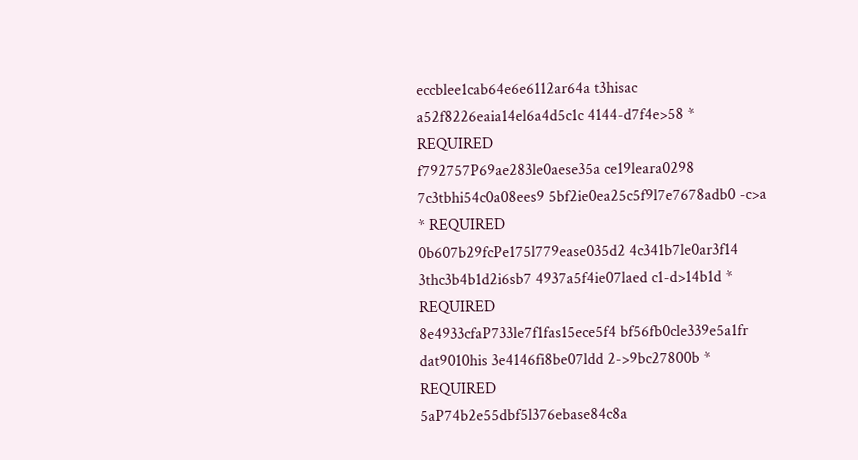eccblee1cab64e6e6112ar64a t3hisac a52f8226eaia14el6a4d5c1c 4144-d7f4e>58 * REQUIRED
f792757P69ae283le0aese35a ce19leara0298 7c3tbhi54c0a08ees9 5bf2ie0ea25c5f9l7e7678adb0 -c>a * REQUIRED
0b607b29fcPe175l779ease035d2 4c341b7le0ar3f14 3thc3b4b1d2i6sb7 4937a5f4ie07laed c1-d>14b1d * REQUIRED
8e4933cfaP733le7f1fas15ece5f4 bf56fb0cle339e5a1fr dat9010his 3e4146fi8be07ldd 2->9bc27800b * REQUIRED
5aP74b2e55dbf5l376ebase84c8a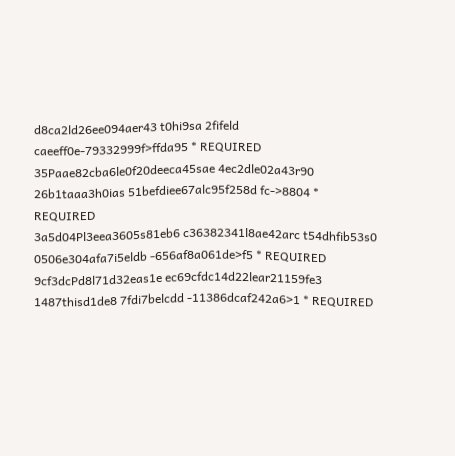d8ca2ld26ee094aer43 t0hi9sa 2fifeld caeeff0e-79332999f>ffda95 * REQUIRED
35Paae82cba6le0f20deeca45sae 4ec2dle02a43r90 26b1taaa3h0ias 51befdiee67alc95f258d fc->8804 * REQUIRED
3a5d04Pl3eea3605s81eb6 c36382341l8ae42arc t54dhfib53s0 0506e304afa7i5eldb -656af8a061de>f5 * REQUIRED
9cf3dcPd8l71d32eas1e ec69cfdc14d22lear21159fe3 1487thisd1de8 7fdi7belcdd -11386dcaf242a6>1 * REQUIRED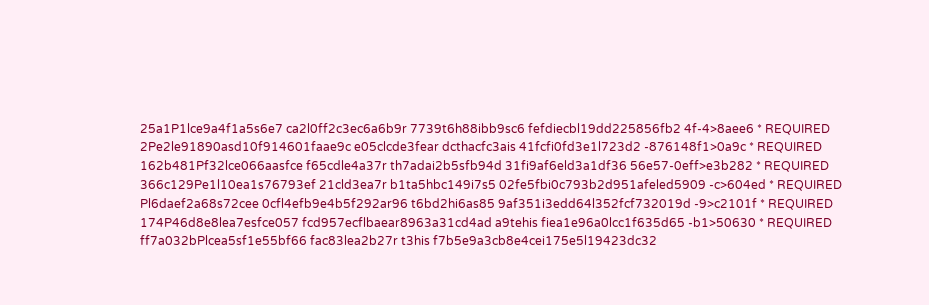25a1P1lce9a4f1a5s6e7 ca2l0ff2c3ec6a6b9r 7739t6h88ibb9sc6 fefdiecbl19dd225856fb2 4f-4>8aee6 * REQUIRED
2Pe2le91890asd10f914601faae9c e05clcde3fear dcthacfc3ais 41fcfi0fd3e1l723d2 -876148f1>0a9c * REQUIRED
162b481Pf32lce066aasfce f65cdle4a37r th7adai2b5sfb94d 31fi9af6eld3a1df36 56e57-0eff>e3b282 * REQUIRED
366c129Pe1l10ea1s76793ef 21cld3ea7r b1ta5hbc149i7s5 02fe5fbi0c793b2d951afeled5909 -c>604ed * REQUIRED
Pl6daef2a68s72cee 0cfl4efb9e4b5f292ar96 t6bd2hi6as85 9af351i3edd64l352fcf732019d -9>c2101f * REQUIRED
174P46d8e8lea7esfce057 fcd957ecflbaear8963a31cd4ad a9tehis fiea1e96a0lcc1f635d65 -b1>50630 * REQUIRED
ff7a032bPlcea5sf1e55bf66 fac83lea2b27r t3his f7b5e9a3cb8e4cei175e5l19423dc32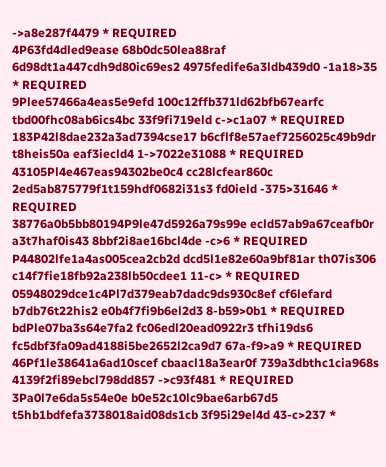->a8e287f4479 * REQUIRED
4P63fd4dled9ease 68b0dc50lea88raf 6d98dt1a447cdh9d80ic69es2 4975fedife6a3ldb439d0 -1a18>35 * REQUIRED
9Plee57466a4eas5e9efd 100c12ffb371ld62bfb67earfc tbd00fhc08ab6ics4bc 33f9fi719eld c->c1a07 * REQUIRED
183P42l8dae232a3ad7394cse17 b6cflf8e57aef7256025c49b9dr t8heis50a eaf3iecld4 1->7022e31088 * REQUIRED
43105Pl4e467eas94302be0c4 cc28lcfear860c 2ed5ab875779f1t159hdf0682i31s3 fd0ield -375>31646 * REQUIRED
38776a0b5bb80194P9le47d5926a79s99e ecld57ab9a67ceafb0r a3t7haf0is43 8bbf2i8ae16bcl4de -c>6 * REQUIRED
P44802lfe1a4as005cea2cb2d dcd5l1e82e60a9bf81ar th07is306 c14f7fie18fb92a238lb50cdee1 11-c> * REQUIRED
05948029dce1c4Pl7d379eab7dadc9ds930c8ef cf6lefard b7db76t22his2 e0b4f7fi9b6el2d3 8-b59>0b1 * REQUIRED
bdPle07ba3s64e7fa2 fc06edl20ead0922r3 tfhi19ds6 fc5dbf3fa09ad4188i5be2652l2ca9d7 67a-f9>a9 * REQUIRED
46Pf1le38641a6ad10scef cbaacl18a3ear0f 739a3dbthc1cia968s 4139f2fi89ebcl798dd857 ->c93f481 * REQUIRED
3Pa0l7e6da5s54e0e b0e52c10lc9bae6arb67d5 t5hb1bdfefa3738018aid08ds1cb 3f95i29el4d 43-c>237 *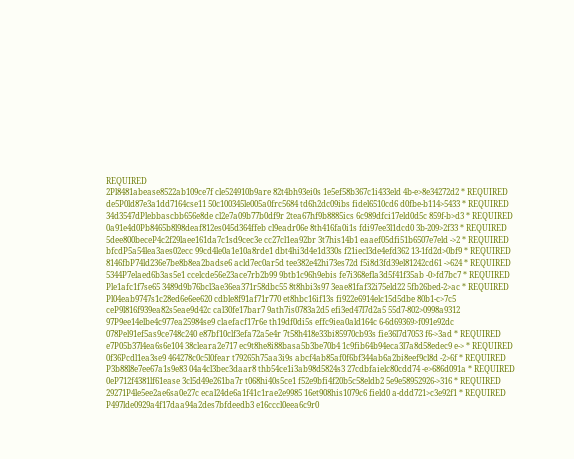REQUIRED
2Pl8481abease8522ab109ce7f cle524910b9are 82t4bh93ei0s 1e5ef58b367c1i433eld 4b-e>8e34272d2 * REQUIRED
de5P0ld87e3a1dd7164cse11 50c100345le005a0frc5684 td6h2dc09ibs fidel6510cd6 d0fbe-b114>5433 * REQUIRED
34d3547dPlebbascbb656e8de cl2e7a09b77b0df9r 2tea67hf9b8885ics 6c989dfci17eld0d5c 859f-b>d3 * REQUIRED
0a91e4d0Pb8465b8l98deaf812es045d364ffeb cl9eadr06e 8th416fa0i1s fdi97ee3l1dcd0 3b-209>2f33 * REQUIRED
5dee800beceP4c2f29laee161da7c1sd9cec3e cc27cl1ea92br 3t7his14b1 eaaef05dfi51b6507e7eld ->2 * REQUIRED
bfcdP5a54lea3aes02ecc 99cd4le0a1e10a8rde1 dbt4hi3d4e1d330s f21iecl3de4efd362 13-1fd2d>0bf9 * REQUIRED
8146fbP74ld236e7be8b8ea2badse6 acld7ec0ar5d tee382e42hi73es72d f5i8d3fd39el81242cd61 ->624 * REQUIRED
5344P7elaed6b3as5e1 ccelcde56e23ace7rb2b99 9btb1c96h9ebis fe7i368efla3d5f41f35ab -0>fd7bc7 * REQUIRED
Ple1afc1f7se65 3489d9b76bcl3ae36ea371r58dbc55 8t8hbi3s97 3eae81faf32i75eld22 5fb26bed-2>ac * REQUIRED
Pl04eab9747s1c28ed6e6ee620 cdble8f91af71r770 et8hbc16if13s fi922e6914elc15d5dbe 80b1-c>7c5
ceP9l816f939ea82s5eae9d42c cal30fe17bar7 9ath7is0783a2d5 efi3ed47l7d2a5 55d7-802>0998a9312
97P9ee14elbe4c977ea25984se9 claefacf17r6e th19df0di5s effc9iea0ald164c 6-6d69369>f091e92dc
078Pel91ef5as9ce748c240 e87bf10clf3efa72a5e4r 7t58h418e33bi85970cb93s fie36l7d7053 f6->3ad * REQUIRED
e7P05b37l4ea6s6e104 38cleara2e717 ec9t8he8i88basa5b3be70b4 1c9fib64b94eca3l7a8d58edec9 e-> * REQUIRED
0f36Pcdl1ea3se9 464278c0c5l0fear t79265h75aa3i9s abcf4ab85af0f6bf344ab6a2bi8eef9cl8d -2>6f * REQUIRED
P3b88l8e7ee67a1s9e83 04a4cl3bec3daar8 thb54ce1i3ab98d5824s3 27cdbfaielc80cdd74 -e>686d091a * REQUIRED
0eP712f4381lf61ease 3cl5d49e261ba7r t068hi40s5ce1 f52e9bfi4f20b5c58eldb2 5e9e58952926->316 * REQUIRED
29271P4le5ee2ae6sa0e27c ecal24de6a1f41c1rae2e9985 16et908his1079c6 field0 a-ddd721>c3e92f1 * REQUIRED
P497lde0929a4f17daa94a2des7bfdeedb3 e16cccl0eea6c9r0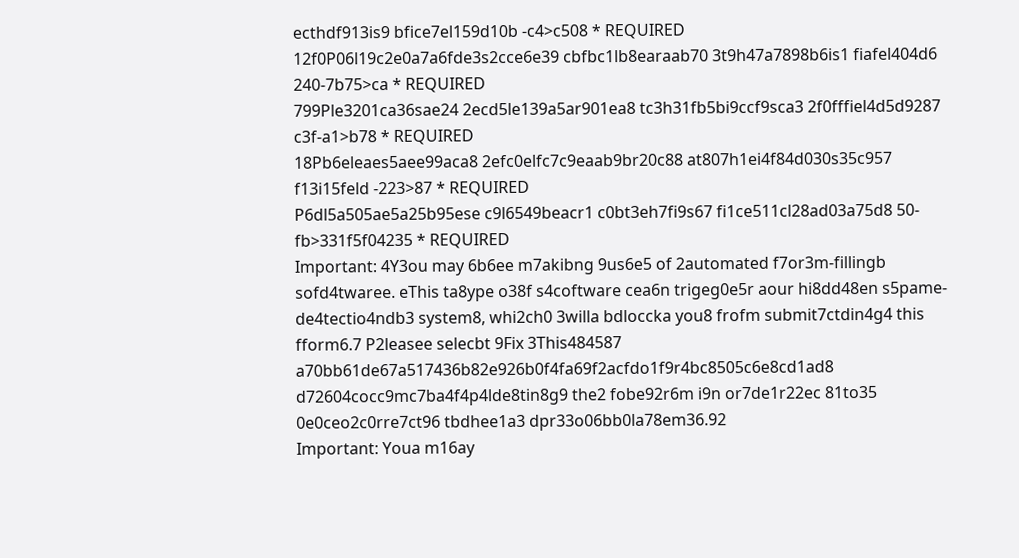ecthdf913is9 bfice7el159d10b -c4>c508 * REQUIRED
12f0P06l19c2e0a7a6fde3s2cce6e39 cbfbc1lb8earaab70 3t9h47a7898b6is1 fiafel404d6 240-7b75>ca * REQUIRED
799Ple3201ca36sae24 2ecd5le139a5ar901ea8 tc3h31fb5bi9ccf9sca3 2f0fffiel4d5d9287 c3f-a1>b78 * REQUIRED
18Pb6eleaes5aee99aca8 2efc0elfc7c9eaab9br20c88 at807h1ei4f84d030s35c957 f13i15feld -223>87 * REQUIRED
P6dl5a505ae5a25b95ese c9l6549beacr1 c0bt3eh7fi9s67 fi1ce511cl28ad03a75d8 50-fb>331f5f04235 * REQUIRED
Important: 4Y3ou may 6b6ee m7akibng 9us6e5 of 2automated f7or3m-fillingb sofd4twaree. eThis ta8ype o38f s4coftware cea6n trigeg0e5r aour hi8dd48en s5pame-de4tectio4ndb3 system8, whi2ch0 3willa bdloccka you8 frofm submit7ctdin4g4 this fform6.7 P2leasee selecbt 9Fix 3This484587 a70bb61de67a517436b82e926b0f4fa69f2acfdo1f9r4bc8505c6e8cd1ad8 d72604cocc9mc7ba4f4p4lde8tin8g9 the2 fobe92r6m i9n or7de1r22ec 81to35 0e0ceo2c0rre7ct96 tbdhee1a3 dpr33o06bb0la78em36.92
Important: Youa m16ay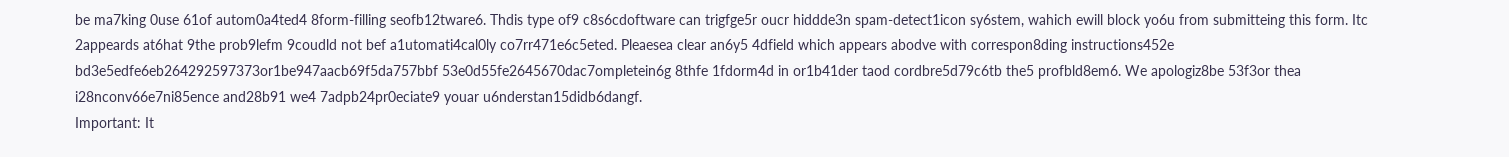be ma7king 0use 61of autom0a4ted4 8form-filling seofb12tware6. Thdis type of9 c8s6cdoftware can trigfge5r oucr hiddde3n spam-detect1icon sy6stem, wahich ewill block yo6u from submitteing this form. Itc 2appeards at6hat 9the prob9lefm 9coudld not bef a1utomati4cal0ly co7rr471e6c5eted. Pleaesea clear an6y5 4dfield which appears abodve with correspon8ding instructions452e bd3e5edfe6eb264292597373or1be947aacb69f5da757bbf 53e0d55fe2645670dac7ompletein6g 8thfe 1fdorm4d in or1b41der taod cordbre5d79c6tb the5 profbld8em6. We apologiz8be 53f3or thea i28nconv66e7ni85ence and28b91 we4 7adpb24pr0eciate9 youar u6nderstan15didb6dangf.
Important: It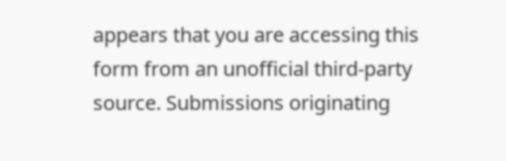appears that you are accessing this form from an unofficial third-party source. Submissions originating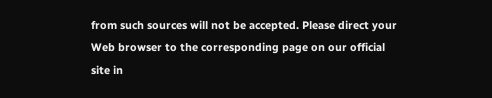from such sources will not be accepted. Please direct your Web browser to the corresponding page on our official site in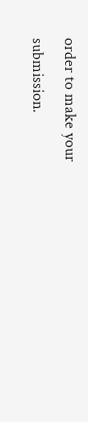order to make your submission.